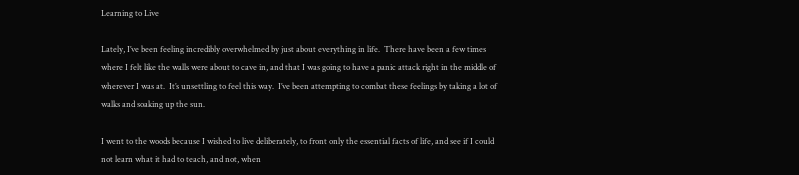Learning to Live

Lately, I’ve been feeling incredibly overwhelmed by just about everything in life.  There have been a few times where I felt like the walls were about to cave in, and that I was going to have a panic attack right in the middle of wherever I was at.  It’s unsettling to feel this way.  I’ve been attempting to combat these feelings by taking a lot of walks and soaking up the sun.

I went to the woods because I wished to live deliberately, to front only the essential facts of life, and see if I could not learn what it had to teach, and not, when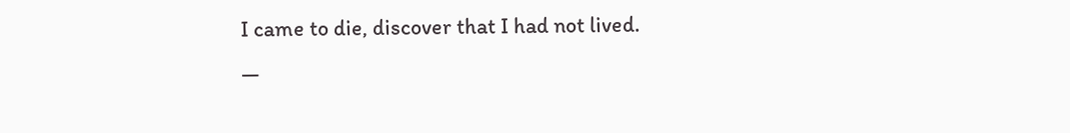I came to die, discover that I had not lived.
―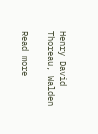Henry David Thoreau, Walden

Read more